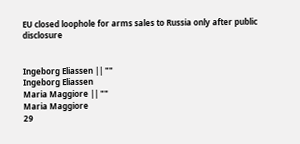EU closed loophole for arms sales to Russia only after public disclosure


Ingeborg Eliassen || ""
Ingeborg Eliassen
Maria Maggiore || ""
Maria Maggiore
29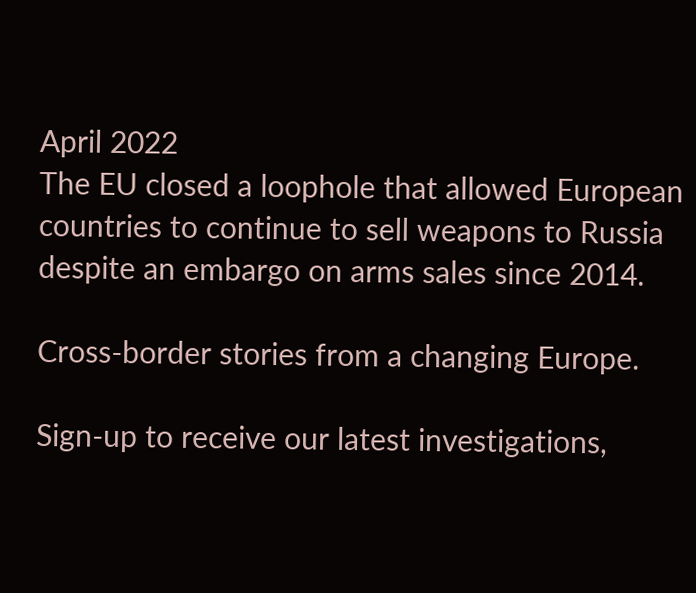April 2022
The EU closed a loophole that allowed European countries to continue to sell weapons to Russia despite an embargo on arms sales since 2014.

Cross-border stories from a changing Europe.

Sign-up to receive our latest investigations,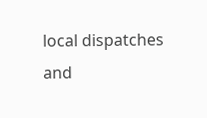local dispatches and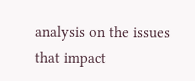analysis on the issues that impact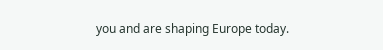you and are shaping Europe today.